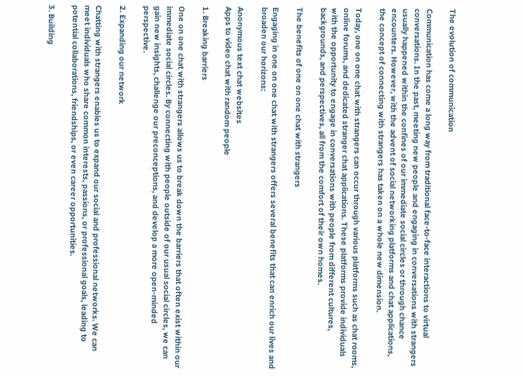The evolution of communication

Communication has come a long way from traditional face-to-face interactions to virtual conversations. In the past, meeting new people and engaging in conversations with strangers usually happened within the confines of our immediate social circles or through chance encounters. However, with the advent of social networking platforms and chat applications, the concept of connecting with strangers has taken on a whole new dimension.

Today, one on one chat with strangers can occur through various platforms such as chat rooms, online forums, and dedicated stranger chat applications. These platforms provide individuals with the opportunity to engage in conversations with people from different cultures, backgrounds, and perspectives, all from the comfort of their own homes.

The benefits of one on one chat with strangers

Engaging in one on one chat with strangers offers several benefits that can enrich our lives and broaden our horizons:

Anonymous text chat websites
Apps to video chat with random people

1. Breaking barriers

One on one chat with strangers allows us to break down the barriers that often exist within our immediate social circles. By connecting with people outside of our usual social circles, we can gain new insights, challenge our preconceptions, and develop a more open-minded perspective.

2. Expanding our network

Chatting with strangers enables us to expand our social and professional networks. We can meet individuals who share common interests, passions, or professional goals, leading to potential collaborations, friendships, or even career opportunities.

3. Building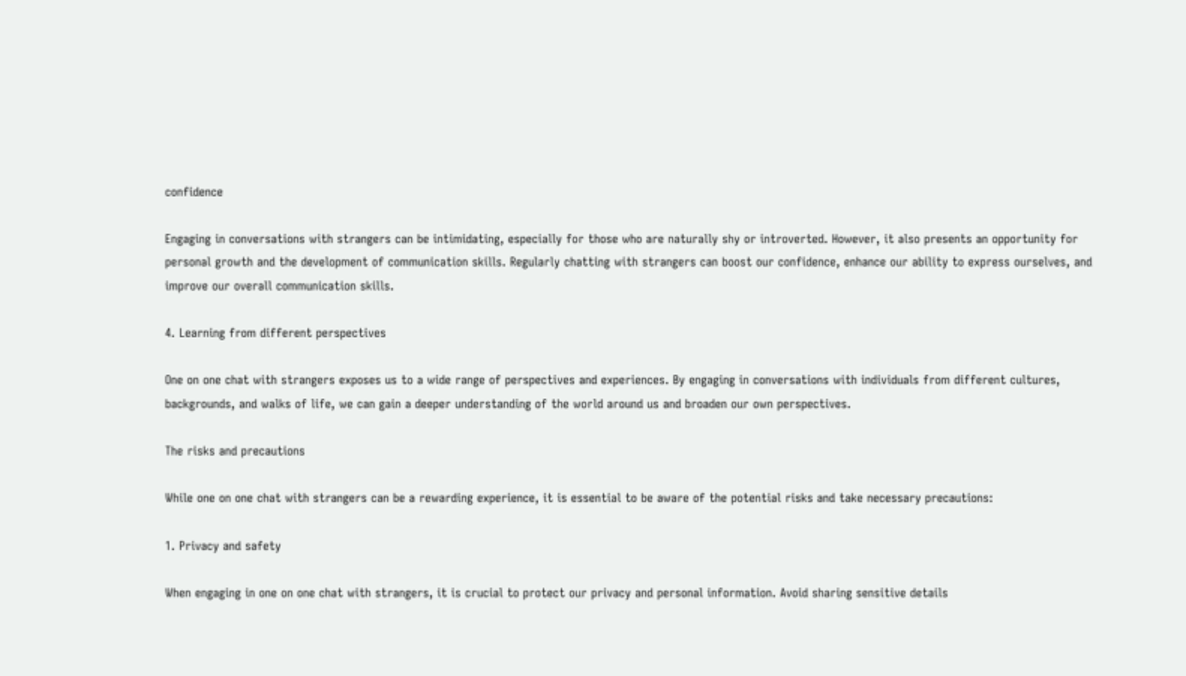confidence

Engaging in conversations with strangers can be intimidating, especially for those who are naturally shy or introverted. However, it also presents an opportunity for personal growth and the development of communication skills. Regularly chatting with strangers can boost our confidence, enhance our ability to express ourselves, and improve our overall communication skills.

4. Learning from different perspectives

One on one chat with strangers exposes us to a wide range of perspectives and experiences. By engaging in conversations with individuals from different cultures, backgrounds, and walks of life, we can gain a deeper understanding of the world around us and broaden our own perspectives.

The risks and precautions

While one on one chat with strangers can be a rewarding experience, it is essential to be aware of the potential risks and take necessary precautions:

1. Privacy and safety

When engaging in one on one chat with strangers, it is crucial to protect our privacy and personal information. Avoid sharing sensitive details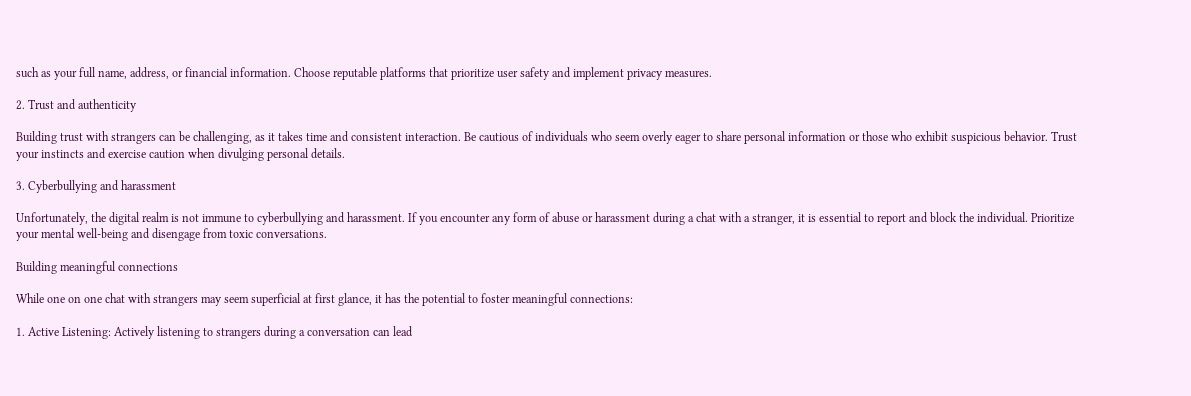such as your full name, address, or financial information. Choose reputable platforms that prioritize user safety and implement privacy measures.

2. Trust and authenticity

Building trust with strangers can be challenging, as it takes time and consistent interaction. Be cautious of individuals who seem overly eager to share personal information or those who exhibit suspicious behavior. Trust your instincts and exercise caution when divulging personal details.

3. Cyberbullying and harassment

Unfortunately, the digital realm is not immune to cyberbullying and harassment. If you encounter any form of abuse or harassment during a chat with a stranger, it is essential to report and block the individual. Prioritize your mental well-being and disengage from toxic conversations.

Building meaningful connections

While one on one chat with strangers may seem superficial at first glance, it has the potential to foster meaningful connections:

1. Active Listening: Actively listening to strangers during a conversation can lead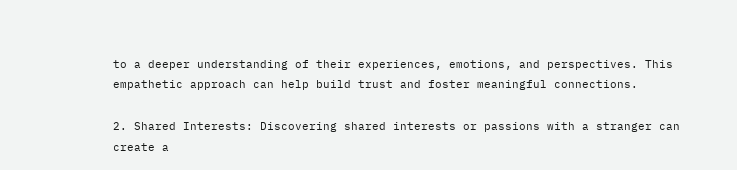to a deeper understanding of their experiences, emotions, and perspectives. This empathetic approach can help build trust and foster meaningful connections.

2. Shared Interests: Discovering shared interests or passions with a stranger can create a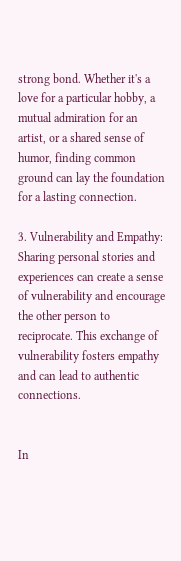strong bond. Whether it's a love for a particular hobby, a mutual admiration for an artist, or a shared sense of humor, finding common ground can lay the foundation for a lasting connection.

3. Vulnerability and Empathy: Sharing personal stories and experiences can create a sense of vulnerability and encourage the other person to reciprocate. This exchange of vulnerability fosters empathy and can lead to authentic connections.


In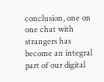conclusion, one on one chat with strangers has become an integral part of our digital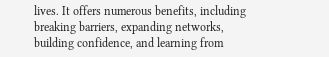lives. It offers numerous benefits, including breaking barriers, expanding networks, building confidence, and learning from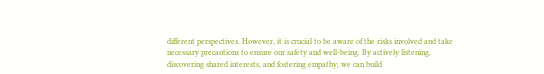different perspectives. However, it is crucial to be aware of the risks involved and take necessary precautions to ensure our safety and well-being. By actively listening, discovering shared interests, and fostering empathy, we can build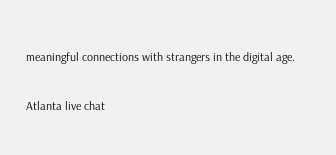meaningful connections with strangers in the digital age.

Atlanta live chat